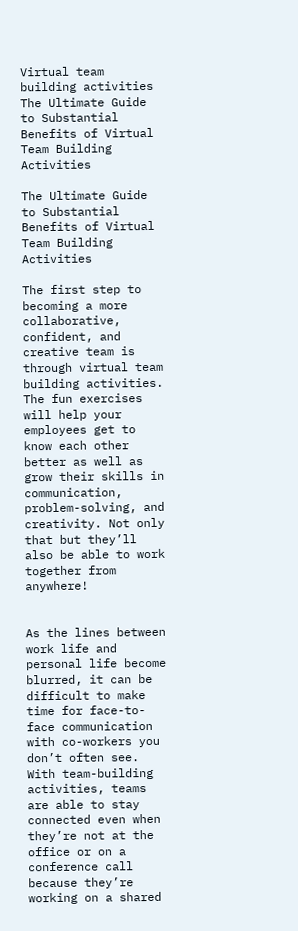Virtual team building activities
The Ultimate Guide to Substantial Benefits of Virtual Team Building Activities

The Ultimate Guide to Substantial Benefits of Virtual Team Building Activities

The first step to becoming a more collaborative, confident, and creative team is through virtual team building activities. The fun exercises will help your employees get to know each other better as well as grow their skills in communication, problem-solving, and creativity. Not only that but they’ll also be able to work together from anywhere!


As the lines between work life and personal life become blurred, it can be difficult to make time for face-to-face communication with co-workers you don’t often see. With team-building activities, teams are able to stay connected even when they’re not at the office or on a conference call because they’re working on a shared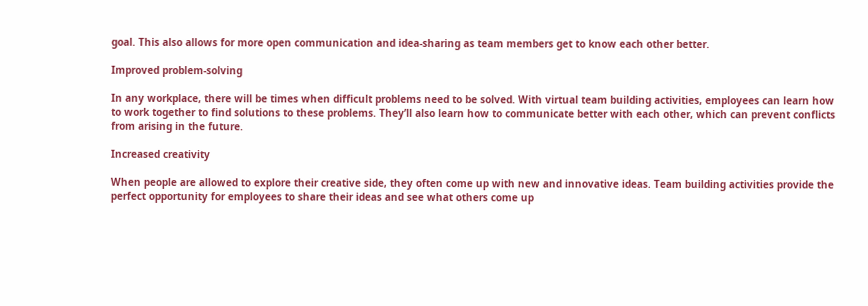goal. This also allows for more open communication and idea-sharing as team members get to know each other better.

Improved problem-solving

In any workplace, there will be times when difficult problems need to be solved. With virtual team building activities, employees can learn how to work together to find solutions to these problems. They’ll also learn how to communicate better with each other, which can prevent conflicts from arising in the future.

Increased creativity

When people are allowed to explore their creative side, they often come up with new and innovative ideas. Team building activities provide the perfect opportunity for employees to share their ideas and see what others come up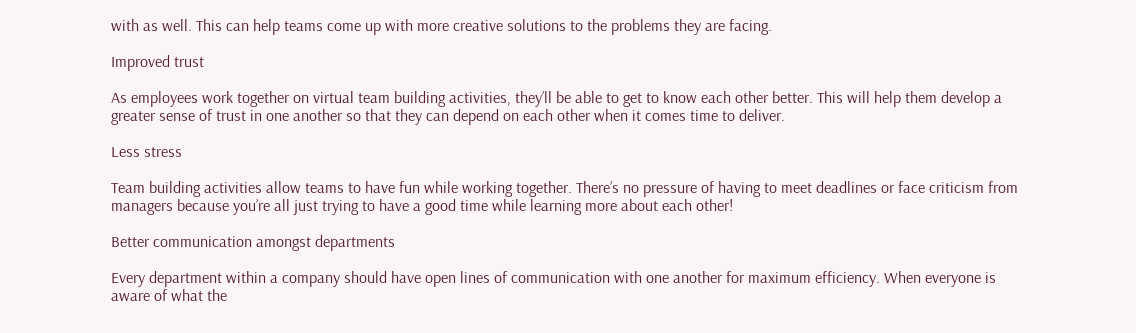with as well. This can help teams come up with more creative solutions to the problems they are facing.

Improved trust

As employees work together on virtual team building activities, they’ll be able to get to know each other better. This will help them develop a greater sense of trust in one another so that they can depend on each other when it comes time to deliver.

Less stress

Team building activities allow teams to have fun while working together. There’s no pressure of having to meet deadlines or face criticism from managers because you’re all just trying to have a good time while learning more about each other!

Better communication amongst departments

Every department within a company should have open lines of communication with one another for maximum efficiency. When everyone is aware of what the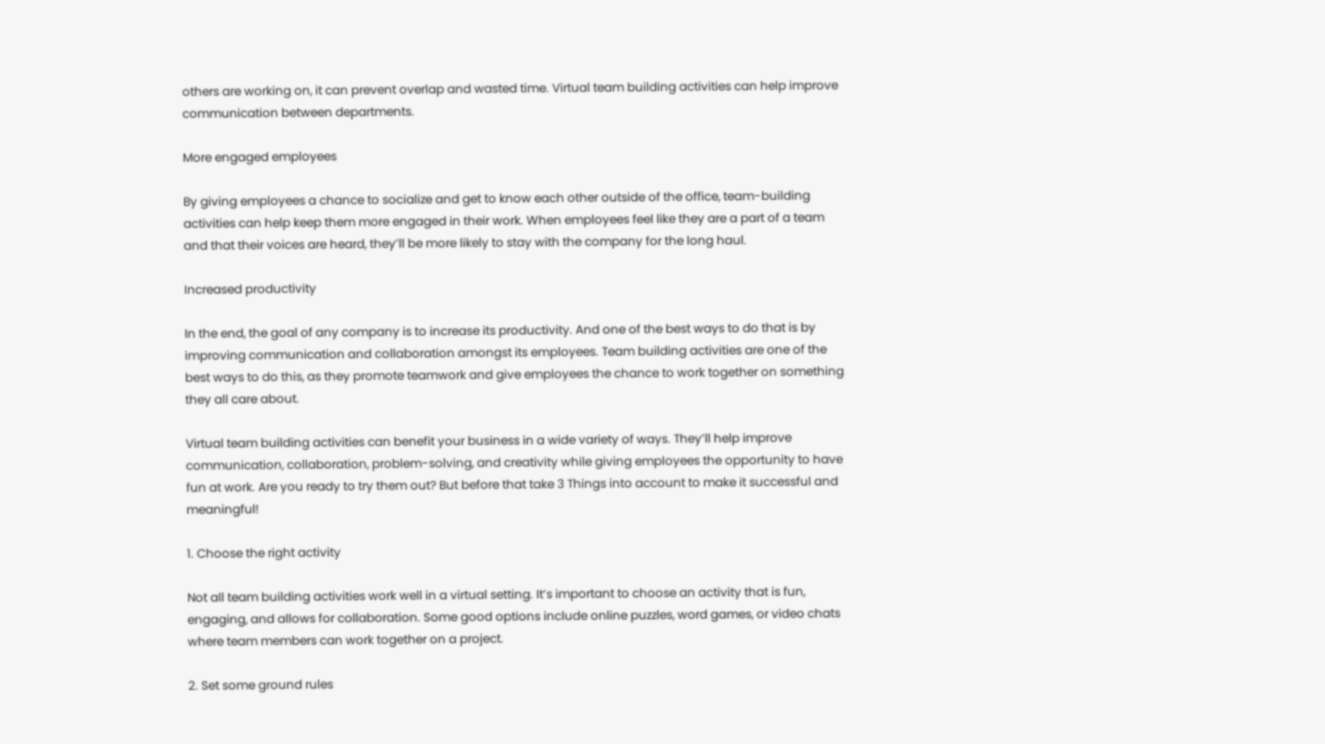others are working on, it can prevent overlap and wasted time. Virtual team building activities can help improve communication between departments.

More engaged employees

By giving employees a chance to socialize and get to know each other outside of the office, team-building activities can help keep them more engaged in their work. When employees feel like they are a part of a team and that their voices are heard, they’ll be more likely to stay with the company for the long haul.

Increased productivity

In the end, the goal of any company is to increase its productivity. And one of the best ways to do that is by improving communication and collaboration amongst its employees. Team building activities are one of the best ways to do this, as they promote teamwork and give employees the chance to work together on something they all care about.

Virtual team building activities can benefit your business in a wide variety of ways. They’ll help improve communication, collaboration, problem-solving, and creativity while giving employees the opportunity to have fun at work. Are you ready to try them out? But before that take 3 Things into account to make it successful and meaningful!

1. Choose the right activity

Not all team building activities work well in a virtual setting. It’s important to choose an activity that is fun, engaging, and allows for collaboration. Some good options include online puzzles, word games, or video chats where team members can work together on a project.

2. Set some ground rules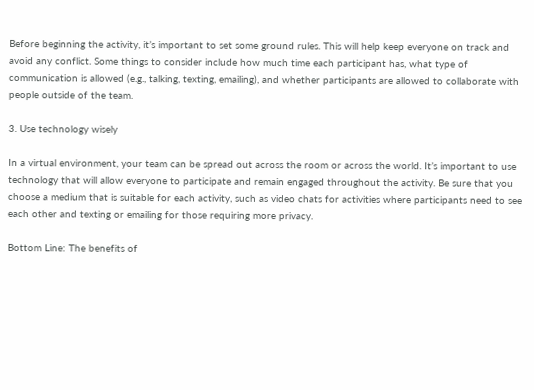Before beginning the activity, it’s important to set some ground rules. This will help keep everyone on track and avoid any conflict. Some things to consider include how much time each participant has, what type of communication is allowed (e.g., talking, texting, emailing), and whether participants are allowed to collaborate with people outside of the team.

3. Use technology wisely

In a virtual environment, your team can be spread out across the room or across the world. It’s important to use technology that will allow everyone to participate and remain engaged throughout the activity. Be sure that you choose a medium that is suitable for each activity, such as video chats for activities where participants need to see each other and texting or emailing for those requiring more privacy.

Bottom Line: The benefits of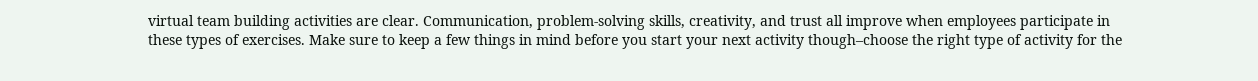virtual team building activities are clear. Communication, problem-solving skills, creativity, and trust all improve when employees participate in these types of exercises. Make sure to keep a few things in mind before you start your next activity though–choose the right type of activity for the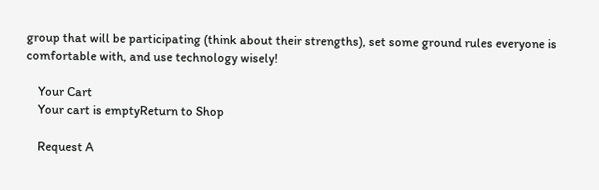group that will be participating (think about their strengths), set some ground rules everyone is comfortable with, and use technology wisely!

    Your Cart
    Your cart is emptyReturn to Shop

    Request A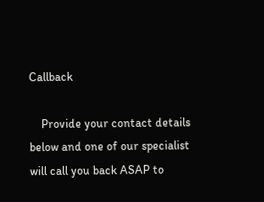Callback

    Provide your contact details below and one of our specialist will call you back ASAP to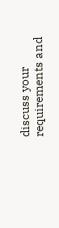discuss your requirements and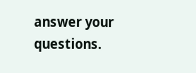answer your questions.